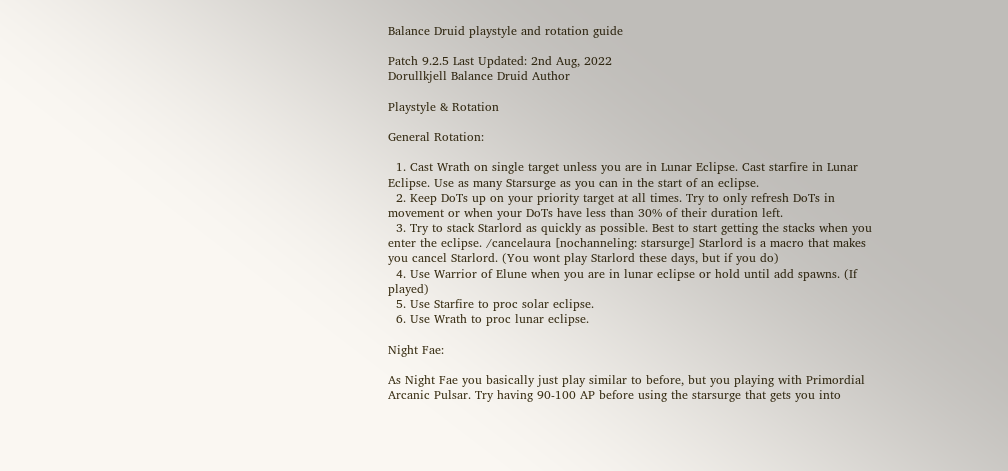Balance Druid playstyle and rotation guide

Patch 9.2.5 Last Updated: 2nd Aug, 2022
Dorullkjell Balance Druid Author

Playstyle & Rotation

General Rotation:

  1. Cast Wrath on single target unless you are in Lunar Eclipse. Cast starfire in Lunar Eclipse. Use as many Starsurge as you can in the start of an eclipse.
  2. Keep DoTs up on your priority target at all times. Try to only refresh DoTs in movement or when your DoTs have less than 30% of their duration left.
  3. Try to stack Starlord as quickly as possible. Best to start getting the stacks when you enter the eclipse. /cancelaura [nochanneling: starsurge] Starlord is a macro that makes you cancel Starlord. (You wont play Starlord these days, but if you do)
  4. Use Warrior of Elune when you are in lunar eclipse or hold until add spawns. (If played)
  5. Use Starfire to proc solar eclipse.
  6. Use Wrath to proc lunar eclipse.

Night Fae:

As Night Fae you basically just play similar to before, but you playing with Primordial Arcanic Pulsar. Try having 90-100 AP before using the starsurge that gets you into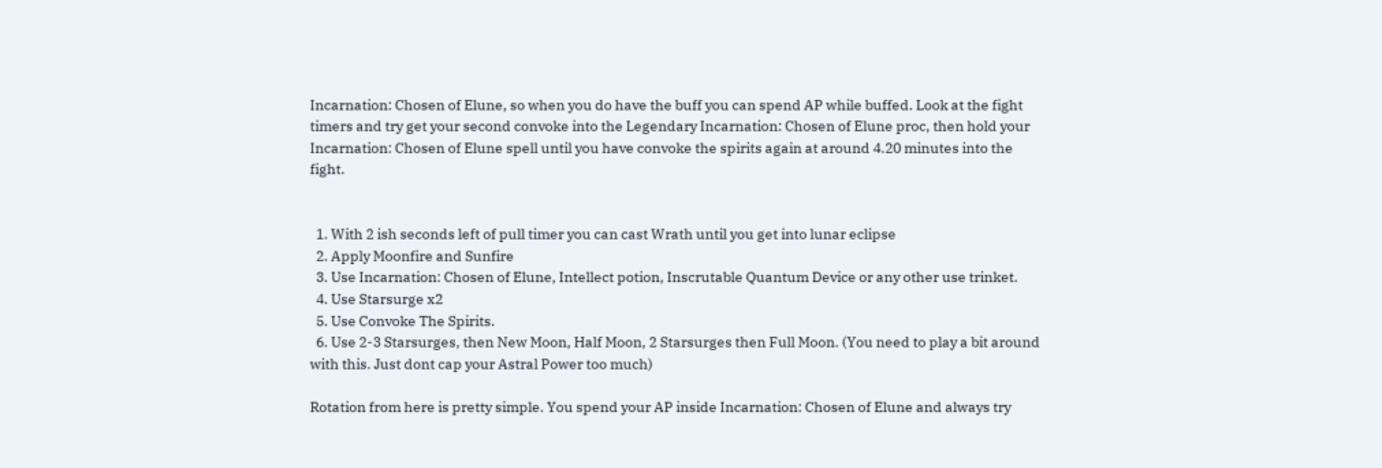Incarnation: Chosen of Elune, so when you do have the buff you can spend AP while buffed. Look at the fight timers and try get your second convoke into the Legendary Incarnation: Chosen of Elune proc, then hold your Incarnation: Chosen of Elune spell until you have convoke the spirits again at around 4.20 minutes into the fight.


  1. With 2 ish seconds left of pull timer you can cast Wrath until you get into lunar eclipse
  2. Apply Moonfire and Sunfire
  3. Use Incarnation: Chosen of Elune, Intellect potion, Inscrutable Quantum Device or any other use trinket.
  4. Use Starsurge x2
  5. Use Convoke The Spirits.
  6. Use 2-3 Starsurges, then New Moon, Half Moon, 2 Starsurges then Full Moon. (You need to play a bit around with this. Just dont cap your Astral Power too much)

Rotation from here is pretty simple. You spend your AP inside Incarnation: Chosen of Elune and always try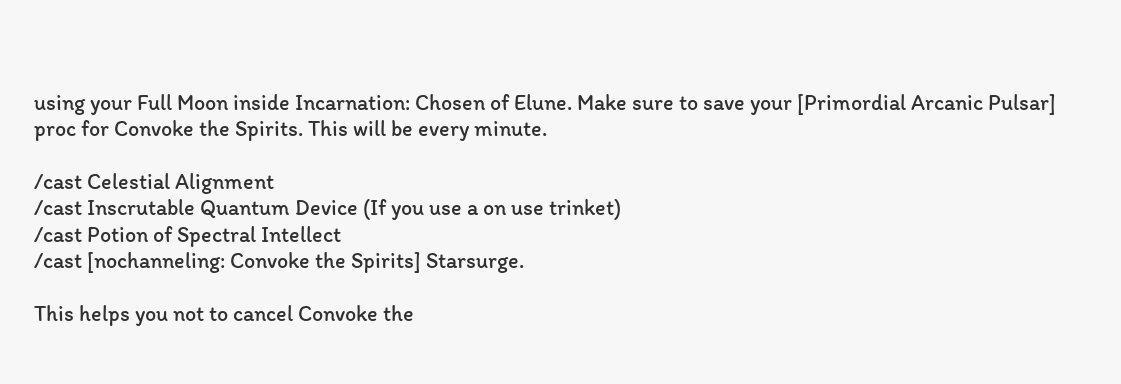using your Full Moon inside Incarnation: Chosen of Elune. Make sure to save your [Primordial Arcanic Pulsar] proc for Convoke the Spirits. This will be every minute.

/cast Celestial Alignment
/cast Inscrutable Quantum Device (If you use a on use trinket)
/cast Potion of Spectral Intellect
/cast [nochanneling: Convoke the Spirits] Starsurge.

This helps you not to cancel Convoke the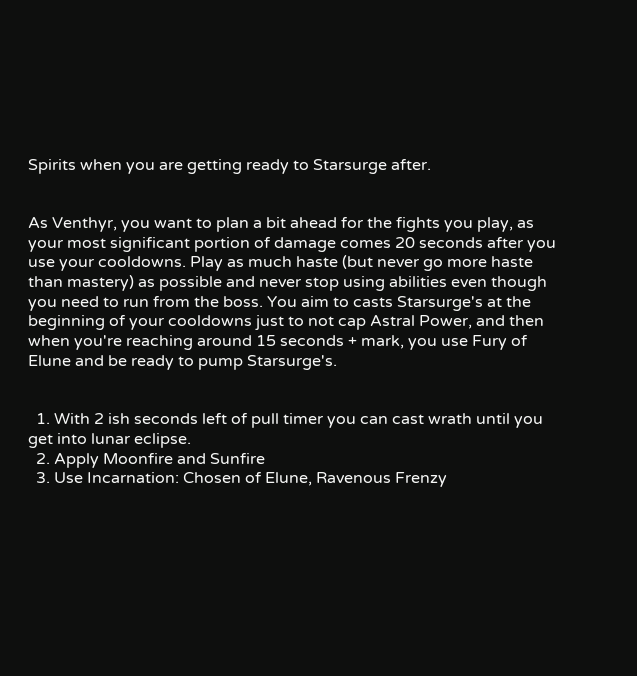Spirits when you are getting ready to Starsurge after.


As Venthyr, you want to plan a bit ahead for the fights you play, as your most significant portion of damage comes 20 seconds after you use your cooldowns. Play as much haste (but never go more haste than mastery) as possible and never stop using abilities even though you need to run from the boss. You aim to casts Starsurge's at the beginning of your cooldowns just to not cap Astral Power, and then when you're reaching around 15 seconds + mark, you use Fury of Elune and be ready to pump Starsurge's.


  1. With 2 ish seconds left of pull timer you can cast wrath until you get into lunar eclipse.
  2. Apply Moonfire and Sunfire
  3. Use Incarnation: Chosen of Elune, Ravenous Frenzy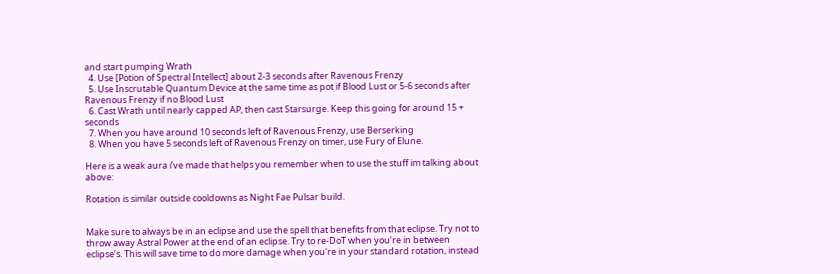and start pumping Wrath
  4. Use [Potion of Spectral Intellect] about 2-3 seconds after Ravenous Frenzy
  5. Use Inscrutable Quantum Device at the same time as pot if Blood Lust or 5-6 seconds after Ravenous Frenzy if no Blood Lust
  6. Cast Wrath until nearly capped AP, then cast Starsurge. Keep this going for around 15 + seconds
  7. When you have around 10 seconds left of Ravenous Frenzy, use Berserking
  8. When you have 5 seconds left of Ravenous Frenzy on timer, use Fury of Elune.

Here is a weak aura i’ve made that helps you remember when to use the stuff im talking about above:

Rotation is similar outside cooldowns as Night Fae Pulsar build.


Make sure to always be in an eclipse and use the spell that benefits from that eclipse. Try not to throw away Astral Power at the end of an eclipse. Try to re-DoT when you’re in between eclipse’s. This will save time to do more damage when you're in your standard rotation, instead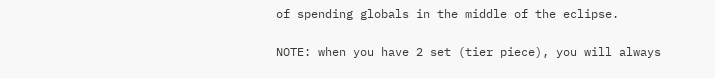of spending globals in the middle of the eclipse.

NOTE: when you have 2 set (tier piece), you will always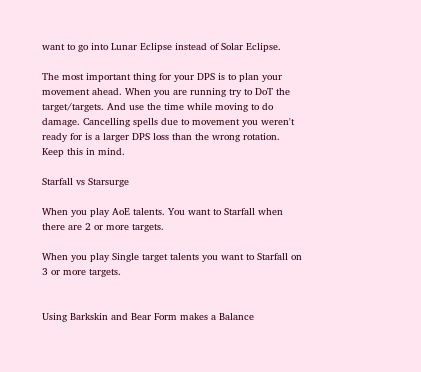want to go into Lunar Eclipse instead of Solar Eclipse.

The most important thing for your DPS is to plan your movement ahead. When you are running try to DoT the target/targets. And use the time while moving to do damage. Cancelling spells due to movement you weren't ready for is a larger DPS loss than the wrong rotation. Keep this in mind.

Starfall vs Starsurge

When you play AoE talents. You want to Starfall when there are 2 or more targets.

When you play Single target talents you want to Starfall on 3 or more targets.


Using Barkskin and Bear Form makes a Balance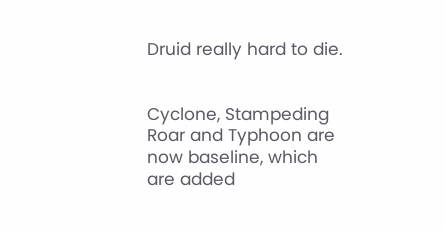Druid really hard to die.


Cyclone, Stampeding Roar and Typhoon are now baseline, which are added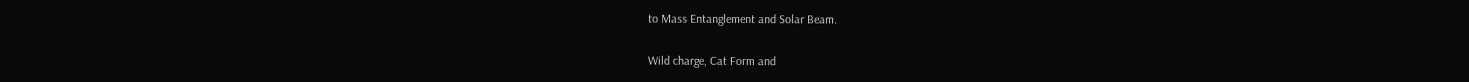to Mass Entanglement and Solar Beam.


Wild charge, Cat Form and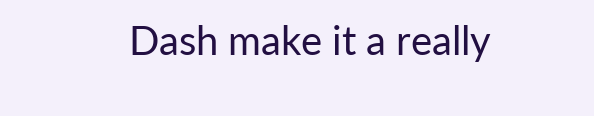Dash make it a really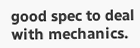good spec to deal with mechanics.